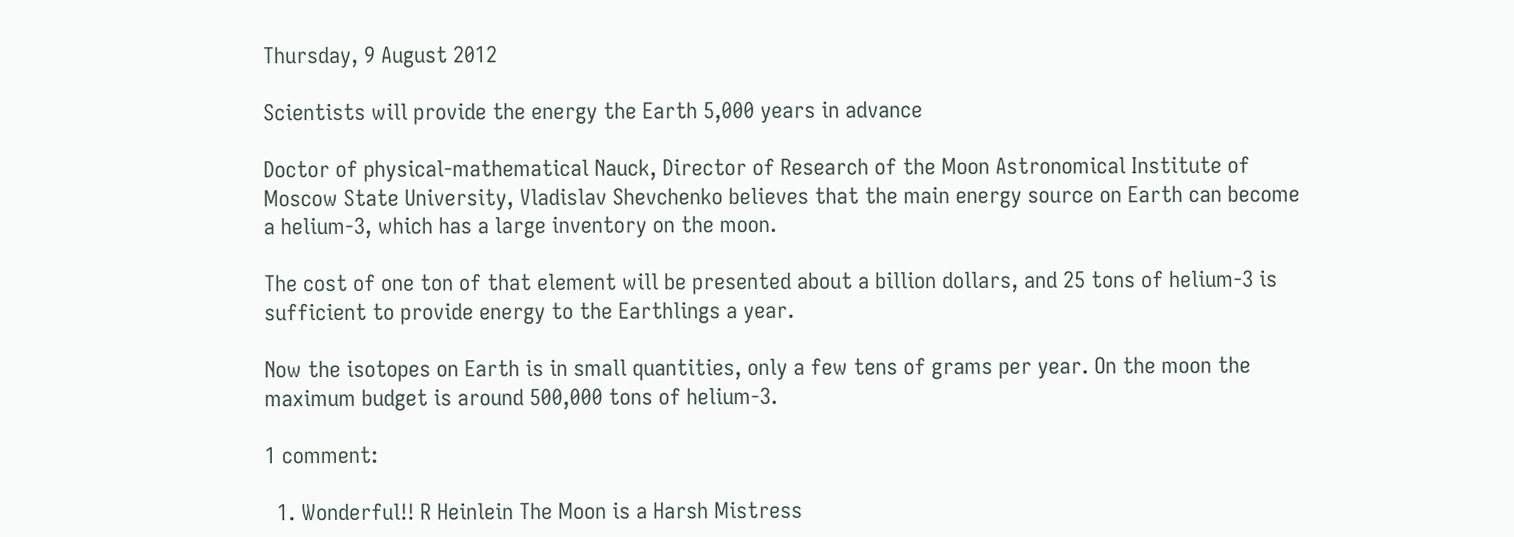Thursday, 9 August 2012

Scientists will provide the energy the Earth 5,000 years in advance

Doctor of physical-mathematical Nauck, Director of Research of the Moon Astronomical Institute of Moscow State University, Vladislav Shevchenko believes that the main energy source on Earth can become a helium-3, which has a large inventory on the moon.

The cost of one ton of that element will be presented about a billion dollars, and 25 tons of helium-3 is sufficient to provide energy to the Earthlings a year.

Now the isotopes on Earth is in small quantities, only a few tens of grams per year. On the moon the maximum budget is around 500,000 tons of helium-3.

1 comment:

  1. Wonderful!! R Heinlein The Moon is a Harsh Mistress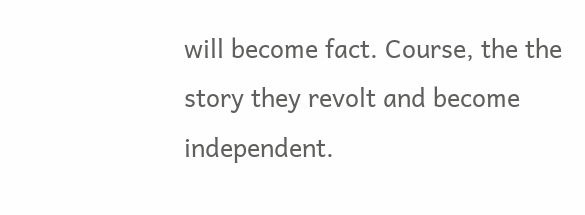will become fact. Course, the the story they revolt and become independent.